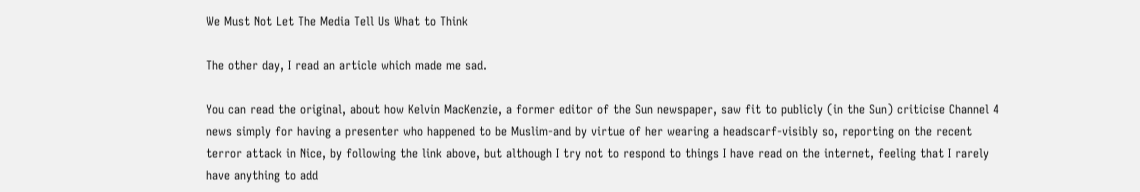We Must Not Let The Media Tell Us What to Think

The other day, I read an article which made me sad.

You can read the original, about how Kelvin MacKenzie, a former editor of the Sun newspaper, saw fit to publicly (in the Sun) criticise Channel 4 news simply for having a presenter who happened to be Muslim-and by virtue of her wearing a headscarf-visibly so, reporting on the recent terror attack in Nice, by following the link above, but although I try not to respond to things I have read on the internet, feeling that I rarely have anything to add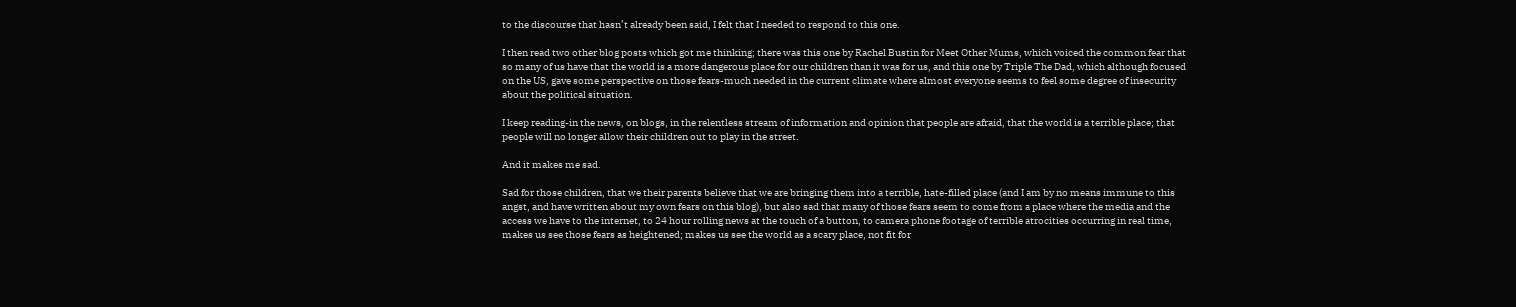to the discourse that hasn’t already been said, I felt that I needed to respond to this one.

I then read two other blog posts which got me thinking; there was this one by Rachel Bustin for Meet Other Mums, which voiced the common fear that so many of us have that the world is a more dangerous place for our children than it was for us, and this one by Triple The Dad, which although focused on the US, gave some perspective on those fears-much needed in the current climate where almost everyone seems to feel some degree of insecurity about the political situation.

I keep reading-in the news, on blogs, in the relentless stream of information and opinion that people are afraid, that the world is a terrible place; that people will no longer allow their children out to play in the street.

And it makes me sad.

Sad for those children, that we their parents believe that we are bringing them into a terrible, hate-filled place (and I am by no means immune to this angst, and have written about my own fears on this blog), but also sad that many of those fears seem to come from a place where the media and the access we have to the internet, to 24 hour rolling news at the touch of a button, to camera phone footage of terrible atrocities occurring in real time, makes us see those fears as heightened; makes us see the world as a scary place, not fit for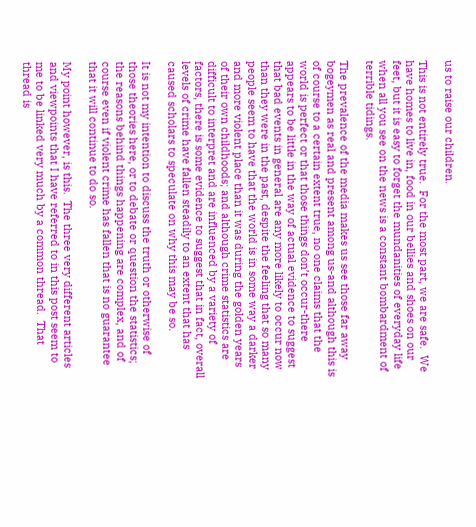us to raise our children.

This is not entirely true.  For the most part, we are safe.  We have homes to live in, food in our bellies and shoes on our feet, but it is easy to forget the mundanities of everyday life when all you see on the news is a constant bombardment of terrible tidings.

The prevalence of the media makes us see those far away bogeymen as real and present among us-and although this is of course to a certain extent true, no one claims that the world is perfect or that those things don’t occur-there appears to be little in the way of actual evidence to suggest that bad events in general are any more likely to occur now than they were in the past, despite the feeling that so many people seem to have that the world is in some way a darker and more violent place than it was during the golden years of their own childhoods; and although crime statistics are difficult to interpret and are influenced by a variety of factors, there is some evidence to suggest that in fact, overall levels of crime have fallen steadily to an extent that has caused scholars to speculate on why this may be so.

It is not my intention to discuss the truth or otherwise of those theories here, or to debate or question the statistics; the reasons behind things happening are complex, and of course even if violent crime has fallen that is no guarantee that it will continue to do so.

My point however, is this.  The three very different articles and viewpoints that I have referred to in this post seem to me to be linked very much by a common thread.  That thread is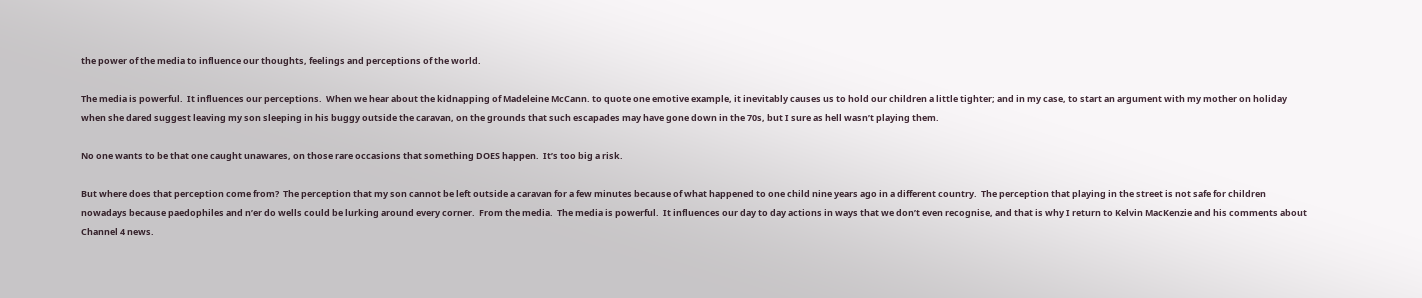the power of the media to influence our thoughts, feelings and perceptions of the world.

The media is powerful.  It influences our perceptions.  When we hear about the kidnapping of Madeleine McCann. to quote one emotive example, it inevitably causes us to hold our children a little tighter; and in my case, to start an argument with my mother on holiday when she dared suggest leaving my son sleeping in his buggy outside the caravan, on the grounds that such escapades may have gone down in the 70s, but I sure as hell wasn’t playing them.

No one wants to be that one caught unawares, on those rare occasions that something DOES happen.  It’s too big a risk.

But where does that perception come from?  The perception that my son cannot be left outside a caravan for a few minutes because of what happened to one child nine years ago in a different country.  The perception that playing in the street is not safe for children nowadays because paedophiles and n’er do wells could be lurking around every corner.  From the media.  The media is powerful.  It influences our day to day actions in ways that we don’t even recognise, and that is why I return to Kelvin MacKenzie and his comments about Channel 4 news.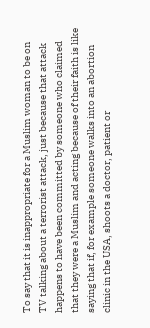To say that it is inappropriate for a Muslim woman to be on TV talking about a terrorist attack, just because that attack happens to have been committed by someone who claimed that they were a Muslim and acting because of their faith is like saying that if, for example someone walks into an abortion clinic in the USA, shoots a doctor, patient or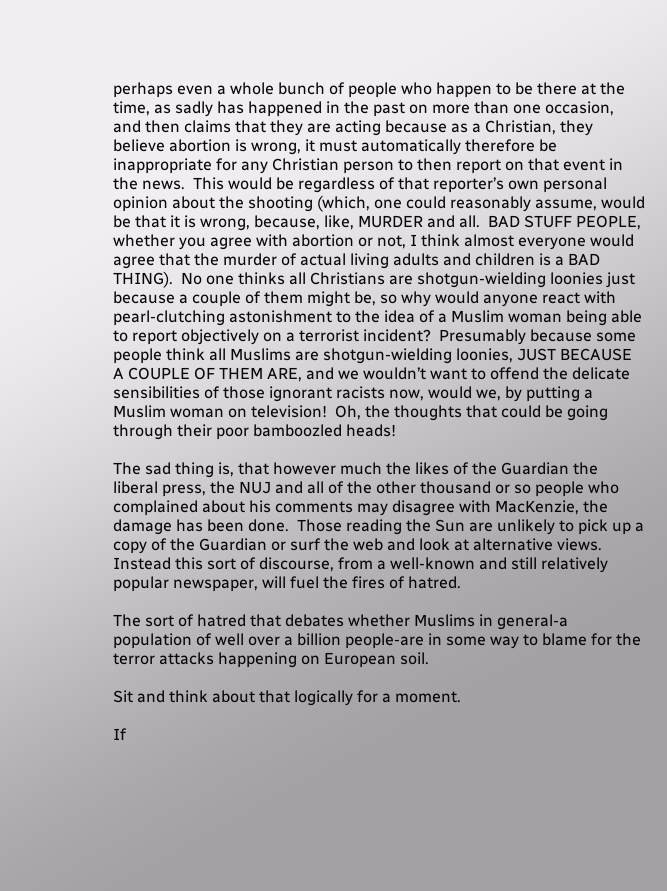perhaps even a whole bunch of people who happen to be there at the time, as sadly has happened in the past on more than one occasion, and then claims that they are acting because as a Christian, they believe abortion is wrong, it must automatically therefore be inappropriate for any Christian person to then report on that event in the news.  This would be regardless of that reporter’s own personal opinion about the shooting (which, one could reasonably assume, would be that it is wrong, because, like, MURDER and all.  BAD STUFF PEOPLE, whether you agree with abortion or not, I think almost everyone would agree that the murder of actual living adults and children is a BAD THING).  No one thinks all Christians are shotgun-wielding loonies just because a couple of them might be, so why would anyone react with pearl-clutching astonishment to the idea of a Muslim woman being able to report objectively on a terrorist incident?  Presumably because some people think all Muslims are shotgun-wielding loonies, JUST BECAUSE A COUPLE OF THEM ARE, and we wouldn’t want to offend the delicate sensibilities of those ignorant racists now, would we, by putting a Muslim woman on television!  Oh, the thoughts that could be going through their poor bamboozled heads!

The sad thing is, that however much the likes of the Guardian the liberal press, the NUJ and all of the other thousand or so people who complained about his comments may disagree with MacKenzie, the damage has been done.  Those reading the Sun are unlikely to pick up a copy of the Guardian or surf the web and look at alternative views.  Instead this sort of discourse, from a well-known and still relatively popular newspaper, will fuel the fires of hatred.

The sort of hatred that debates whether Muslims in general-a population of well over a billion people-are in some way to blame for the terror attacks happening on European soil.

Sit and think about that logically for a moment.

If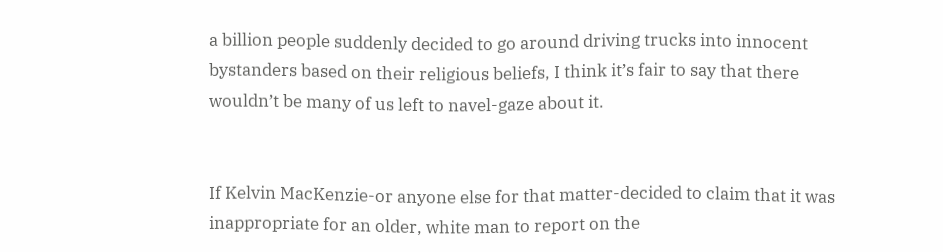a billion people suddenly decided to go around driving trucks into innocent bystanders based on their religious beliefs, I think it’s fair to say that there wouldn’t be many of us left to navel-gaze about it.


If Kelvin MacKenzie-or anyone else for that matter-decided to claim that it was inappropriate for an older, white man to report on the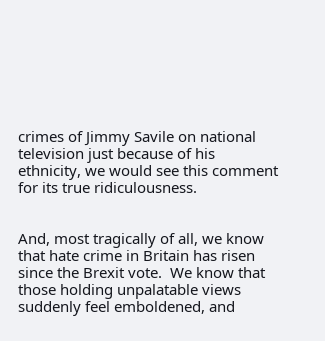crimes of Jimmy Savile on national television just because of his ethnicity, we would see this comment for its true ridiculousness.


And, most tragically of all, we know that hate crime in Britain has risen since the Brexit vote.  We know that those holding unpalatable views suddenly feel emboldened, and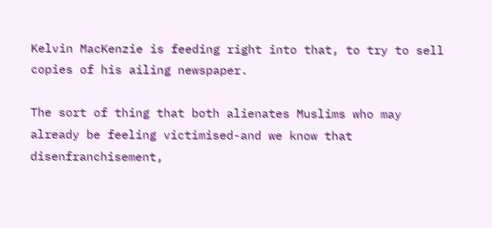Kelvin MacKenzie is feeding right into that, to try to sell copies of his ailing newspaper.

The sort of thing that both alienates Muslims who may already be feeling victimised-and we know that disenfranchisement,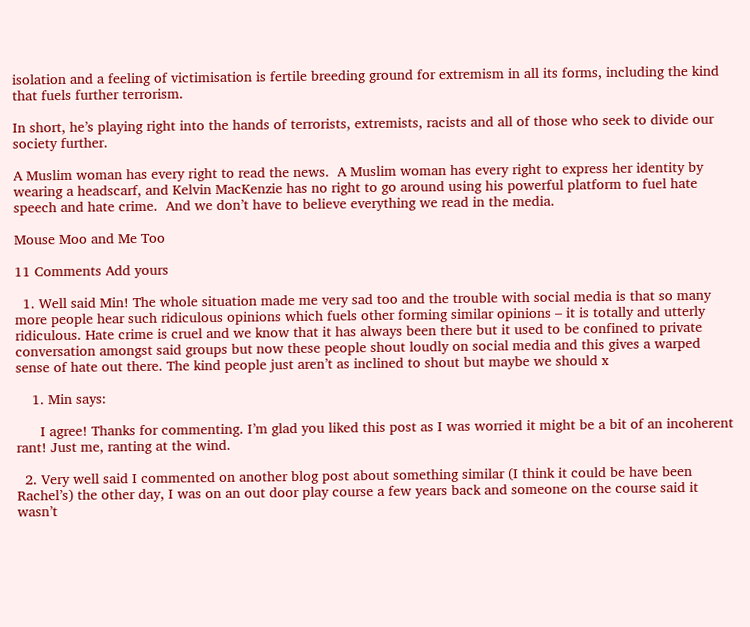isolation and a feeling of victimisation is fertile breeding ground for extremism in all its forms, including the kind that fuels further terrorism.

In short, he’s playing right into the hands of terrorists, extremists, racists and all of those who seek to divide our society further.

A Muslim woman has every right to read the news.  A Muslim woman has every right to express her identity by wearing a headscarf, and Kelvin MacKenzie has no right to go around using his powerful platform to fuel hate speech and hate crime.  And we don’t have to believe everything we read in the media.

Mouse Moo and Me Too

11 Comments Add yours

  1. Well said Min! The whole situation made me very sad too and the trouble with social media is that so many more people hear such ridiculous opinions which fuels other forming similar opinions – it is totally and utterly ridiculous. Hate crime is cruel and we know that it has always been there but it used to be confined to private conversation amongst said groups but now these people shout loudly on social media and this gives a warped sense of hate out there. The kind people just aren’t as inclined to shout but maybe we should x

    1. Min says:

      I agree! Thanks for commenting. I’m glad you liked this post as I was worried it might be a bit of an incoherent rant! Just me, ranting at the wind.

  2. Very well said I commented on another blog post about something similar (I think it could be have been Rachel’s) the other day, I was on an out door play course a few years back and someone on the course said it wasn’t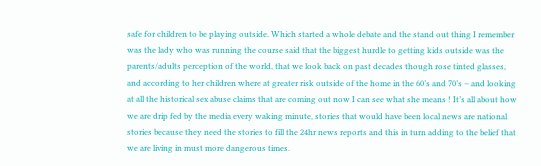safe for children to be playing outside. Which started a whole debate and the stand out thing I remember was the lady who was running the course said that the biggest hurdle to getting kids outside was the parents/adults perception of the world, that we look back on past decades though rose tinted glasses, and according to her children where at greater risk outside of the home in the 60’s and 70’s – and looking at all the historical sex abuse claims that are coming out now I can see what she means ! It’s all about how we are drip fed by the media every waking minute, stories that would have been local news are national stories because they need the stories to fill the 24hr news reports and this in turn adding to the belief that we are living in must more dangerous times.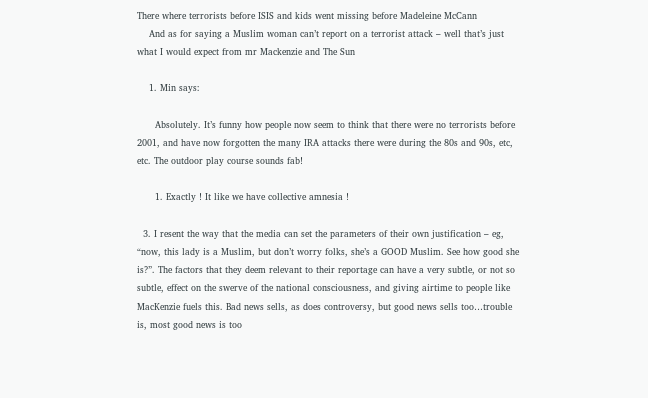There where terrorists before ISIS and kids went missing before Madeleine McCann
    And as for saying a Muslim woman can’t report on a terrorist attack – well that’s just what I would expect from mr Mackenzie and The Sun

    1. Min says:

      Absolutely. It’s funny how people now seem to think that there were no terrorists before 2001, and have now forgotten the many IRA attacks there were during the 80s and 90s, etc, etc. The outdoor play course sounds fab!

      1. Exactly ! It like we have collective amnesia !

  3. I resent the way that the media can set the parameters of their own justification – eg, “now, this lady is a Muslim, but don’t worry folks, she’s a GOOD Muslim. See how good she is?”. The factors that they deem relevant to their reportage can have a very subtle, or not so subtle, effect on the swerve of the national consciousness, and giving airtime to people like MacKenzie fuels this. Bad news sells, as does controversy, but good news sells too…trouble is, most good news is too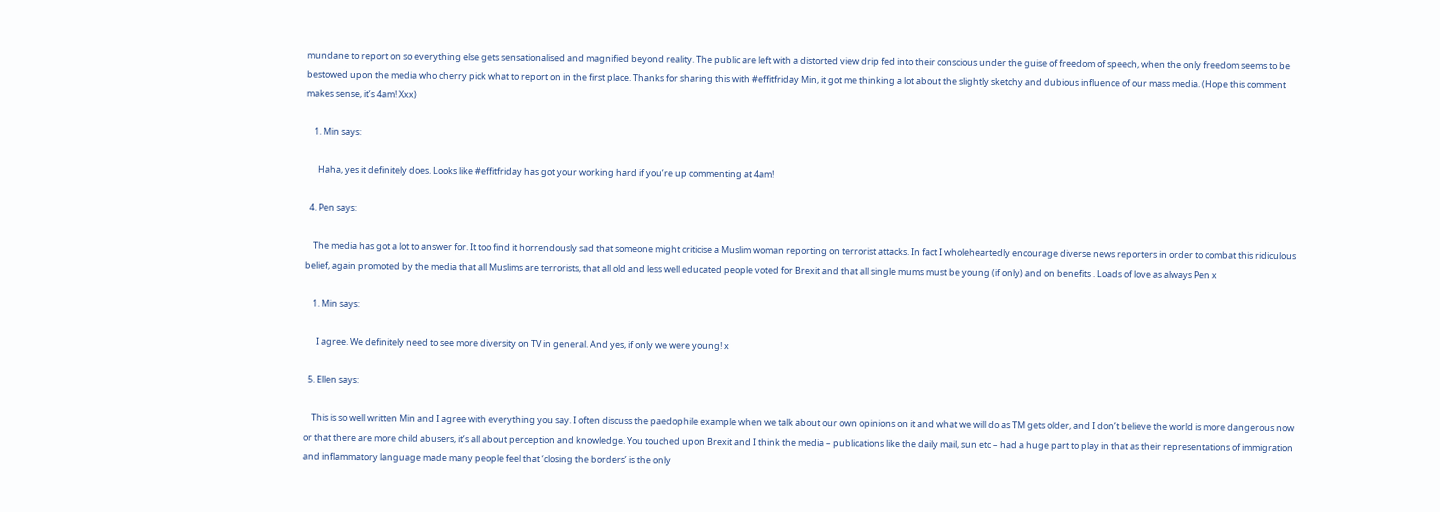mundane to report on so everything else gets sensationalised and magnified beyond reality. The public are left with a distorted view drip fed into their conscious under the guise of freedom of speech, when the only freedom seems to be bestowed upon the media who cherry pick what to report on in the first place. Thanks for sharing this with #effitfriday Min, it got me thinking a lot about the slightly sketchy and dubious influence of our mass media. (Hope this comment makes sense, it’s 4am! Xxx)

    1. Min says:

      Haha, yes it definitely does. Looks like #effitfriday has got your working hard if you’re up commenting at 4am!

  4. Pen says:

    The media has got a lot to answer for. It too find it horrendously sad that someone might criticise a Muslim woman reporting on terrorist attacks. In fact I wholeheartedly encourage diverse news reporters in order to combat this ridiculous belief, again promoted by the media that all Muslims are terrorists, that all old and less well educated people voted for Brexit and that all single mums must be young (if only) and on benefits . Loads of love as always Pen x

    1. Min says:

      I agree. We definitely need to see more diversity on TV in general. And yes, if only we were young! x

  5. Ellen says:

    This is so well written Min and I agree with everything you say. I often discuss the paedophile example when we talk about our own opinions on it and what we will do as TM gets older, and I don’t believe the world is more dangerous now or that there are more child abusers, it’s all about perception and knowledge. You touched upon Brexit and I think the media – publications like the daily mail, sun etc – had a huge part to play in that as their representations of immigration and inflammatory language made many people feel that ‘closing the borders’ is the only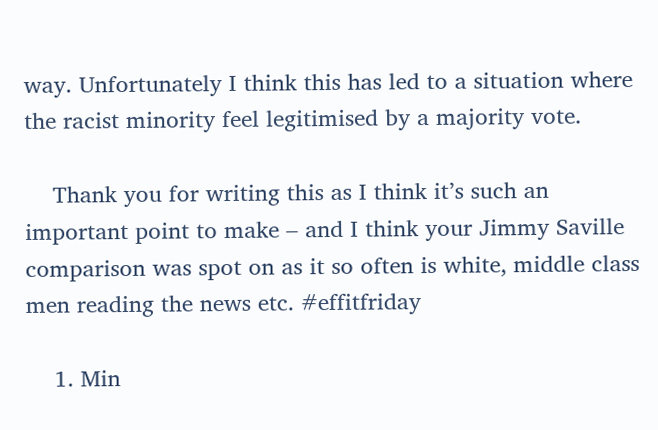way. Unfortunately I think this has led to a situation where the racist minority feel legitimised by a majority vote.

    Thank you for writing this as I think it’s such an important point to make – and I think your Jimmy Saville comparison was spot on as it so often is white, middle class men reading the news etc. #effitfriday

    1. Min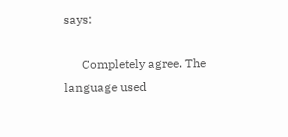says:

      Completely agree. The language used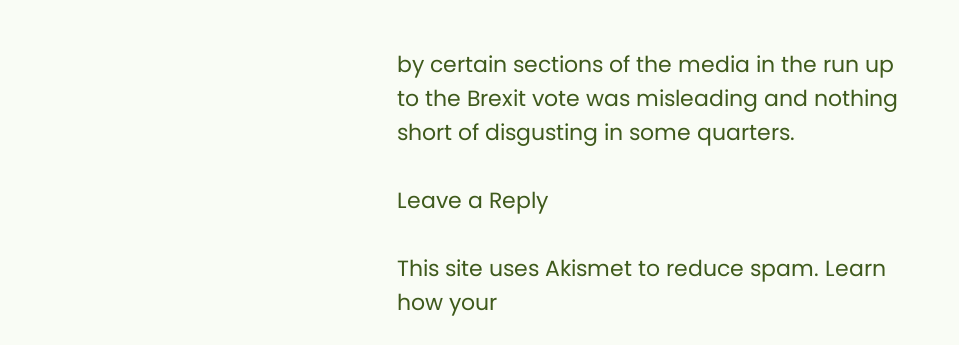by certain sections of the media in the run up to the Brexit vote was misleading and nothing short of disgusting in some quarters.

Leave a Reply

This site uses Akismet to reduce spam. Learn how your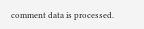comment data is processed.